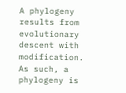A phylogeny results from evolutionary descent with modification. As such, a phylogeny is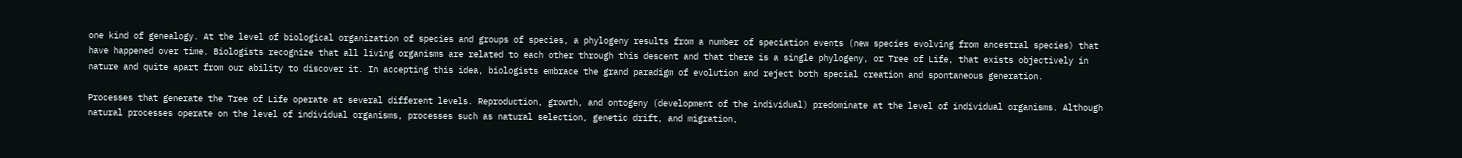one kind of genealogy. At the level of biological organization of species and groups of species, a phylogeny results from a number of speciation events (new species evolving from ancestral species) that have happened over time. Biologists recognize that all living organisms are related to each other through this descent and that there is a single phylogeny, or Tree of Life, that exists objectively in nature and quite apart from our ability to discover it. In accepting this idea, biologists embrace the grand paradigm of evolution and reject both special creation and spontaneous generation.

Processes that generate the Tree of Life operate at several different levels. Reproduction, growth, and ontogeny (development of the individual) predominate at the level of individual organisms. Although natural processes operate on the level of individual organisms, processes such as natural selection, genetic drift, and migration,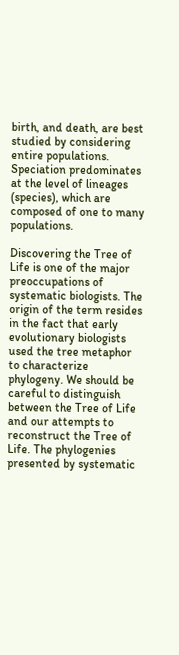birth, and death, are best studied by considering entire populations. Speciation predominates at the level of lineages (species), which are composed of one to many populations.

Discovering the Tree of Life is one of the major preoccupations of systematic biologists. The origin of the term resides in the fact that early evolutionary biologists used the tree metaphor to characterize phylogeny. We should be careful to distinguish between the Tree of Life and our attempts to reconstruct the Tree of Life. The phylogenies presented by systematic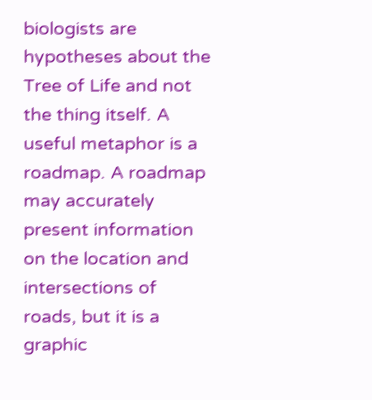biologists are hypotheses about the Tree of Life and not the thing itself. A useful metaphor is a roadmap. A roadmap may accurately present information on the location and intersections of roads, but it is a graphic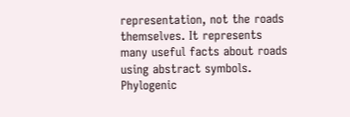representation, not the roads themselves. It represents many useful facts about roads using abstract symbols. Phylogenic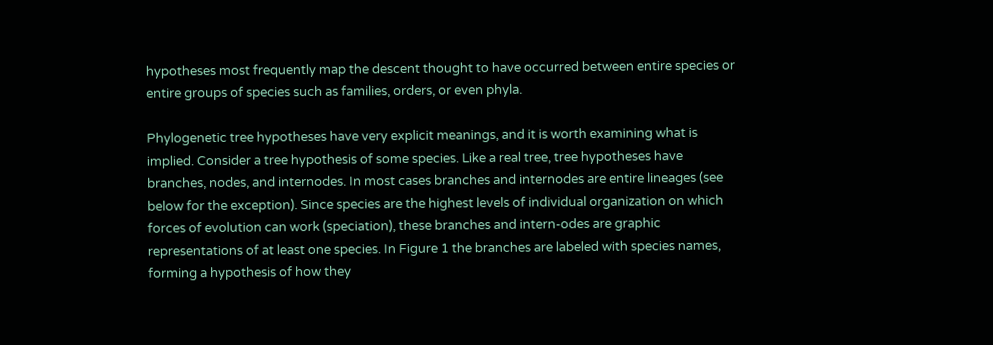hypotheses most frequently map the descent thought to have occurred between entire species or entire groups of species such as families, orders, or even phyla.

Phylogenetic tree hypotheses have very explicit meanings, and it is worth examining what is implied. Consider a tree hypothesis of some species. Like a real tree, tree hypotheses have branches, nodes, and internodes. In most cases branches and internodes are entire lineages (see below for the exception). Since species are the highest levels of individual organization on which forces of evolution can work (speciation), these branches and intern-odes are graphic representations of at least one species. In Figure 1 the branches are labeled with species names, forming a hypothesis of how they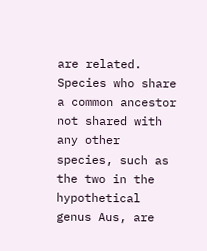are related. Species who share a common ancestor not shared with any other species, such as the two in the hypothetical genus Aus, are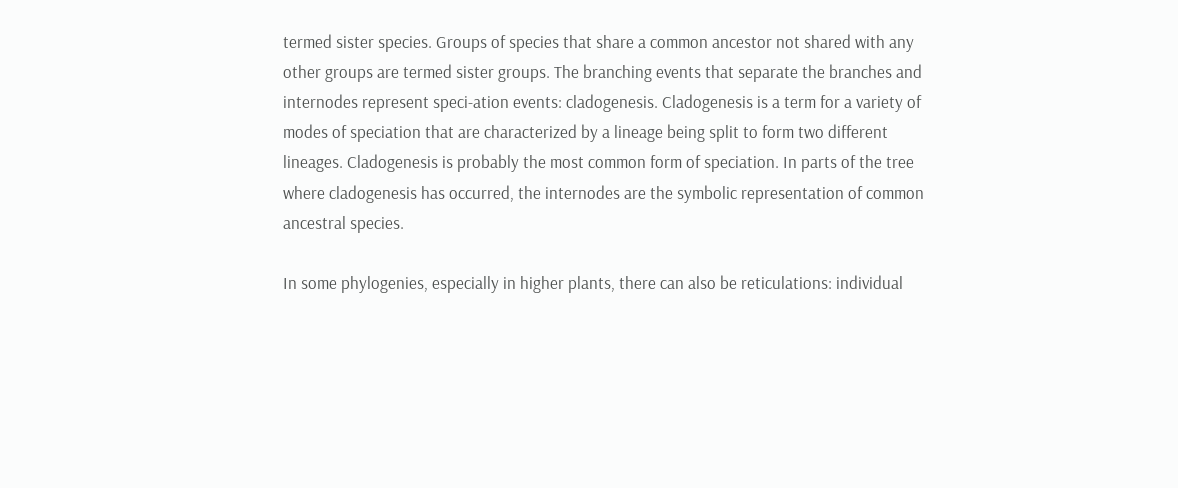termed sister species. Groups of species that share a common ancestor not shared with any other groups are termed sister groups. The branching events that separate the branches and internodes represent speci-ation events: cladogenesis. Cladogenesis is a term for a variety of modes of speciation that are characterized by a lineage being split to form two different lineages. Cladogenesis is probably the most common form of speciation. In parts of the tree where cladogenesis has occurred, the internodes are the symbolic representation of common ancestral species.

In some phylogenies, especially in higher plants, there can also be reticulations: individual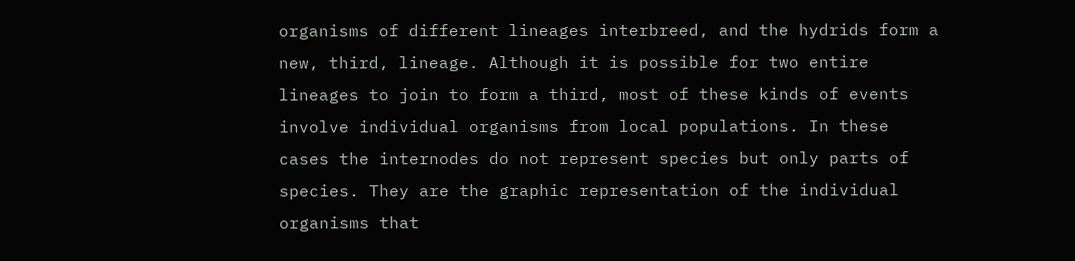organisms of different lineages interbreed, and the hydrids form a new, third, lineage. Although it is possible for two entire lineages to join to form a third, most of these kinds of events involve individual organisms from local populations. In these cases the internodes do not represent species but only parts of species. They are the graphic representation of the individual organisms that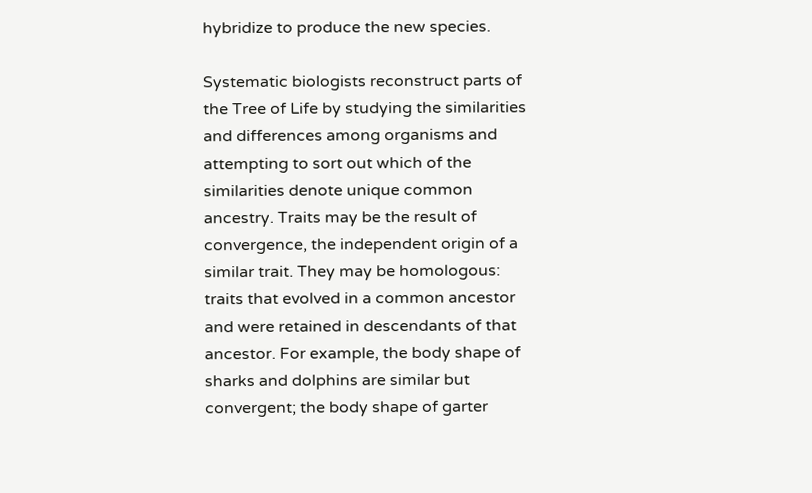hybridize to produce the new species.

Systematic biologists reconstruct parts of the Tree of Life by studying the similarities and differences among organisms and attempting to sort out which of the similarities denote unique common ancestry. Traits may be the result of convergence, the independent origin of a similar trait. They may be homologous: traits that evolved in a common ancestor and were retained in descendants of that ancestor. For example, the body shape of sharks and dolphins are similar but convergent; the body shape of garter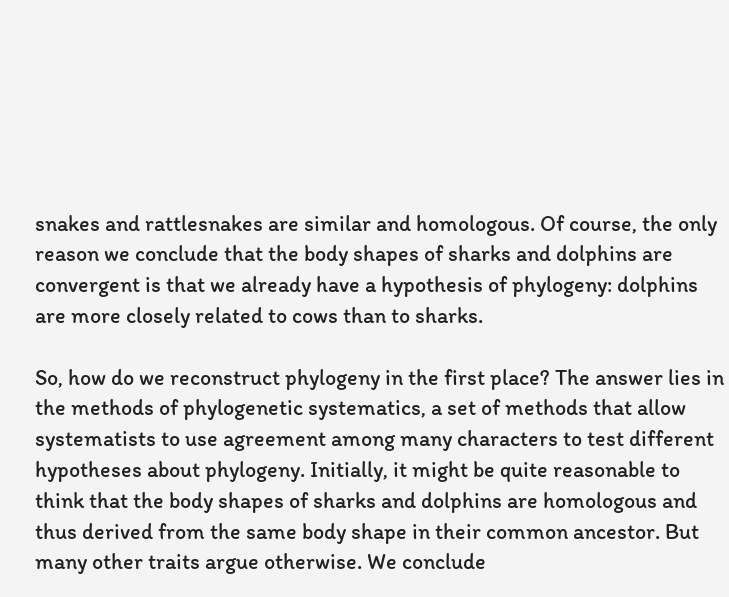snakes and rattlesnakes are similar and homologous. Of course, the only reason we conclude that the body shapes of sharks and dolphins are convergent is that we already have a hypothesis of phylogeny: dolphins are more closely related to cows than to sharks.

So, how do we reconstruct phylogeny in the first place? The answer lies in the methods of phylogenetic systematics, a set of methods that allow systematists to use agreement among many characters to test different hypotheses about phylogeny. Initially, it might be quite reasonable to think that the body shapes of sharks and dolphins are homologous and thus derived from the same body shape in their common ancestor. But many other traits argue otherwise. We conclude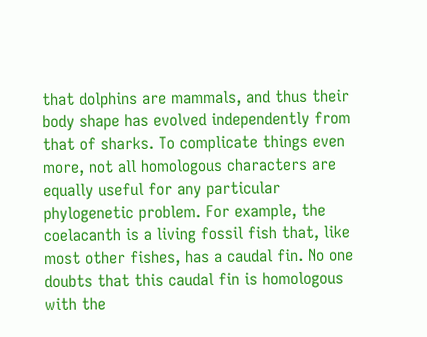that dolphins are mammals, and thus their body shape has evolved independently from that of sharks. To complicate things even more, not all homologous characters are equally useful for any particular phylogenetic problem. For example, the coelacanth is a living fossil fish that, like most other fishes, has a caudal fin. No one doubts that this caudal fin is homologous with the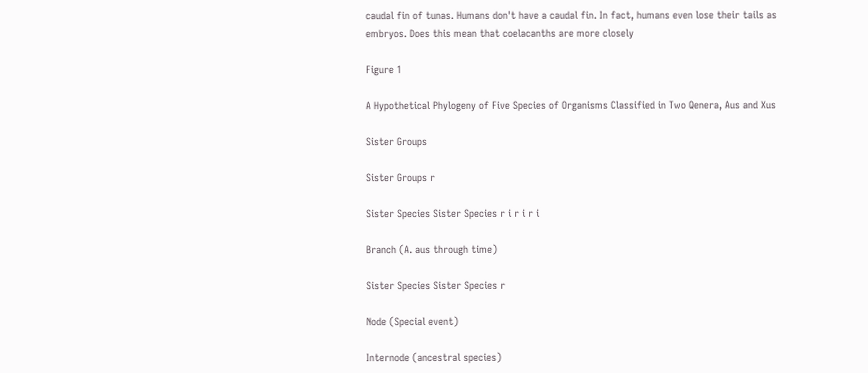caudal fin of tunas. Humans don't have a caudal fin. In fact, humans even lose their tails as embryos. Does this mean that coelacanths are more closely

Figure 1

A Hypothetical Phylogeny of Five Species of Organisms Classified in Two Qenera, Aus and Xus

Sister Groups

Sister Groups r

Sister Species Sister Species r i r i r i

Branch (A. aus through time)

Sister Species Sister Species r

Node (Special event)

Internode (ancestral species)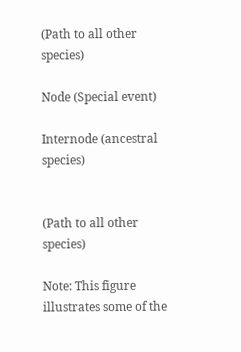(Path to all other species)

Node (Special event)

Internode (ancestral species)


(Path to all other species)

Note: This figure illustrates some of the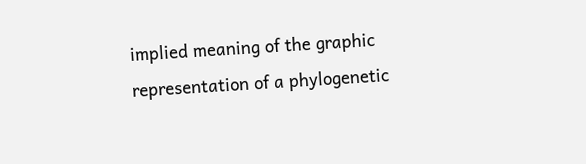implied meaning of the graphic representation of a phylogenetic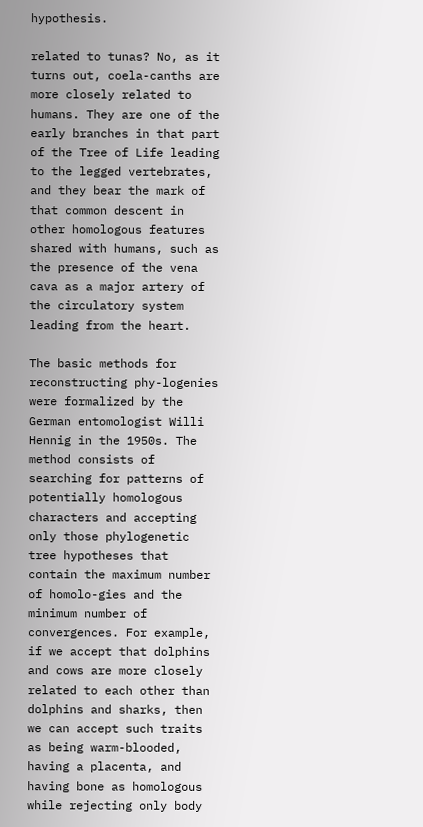hypothesis.

related to tunas? No, as it turns out, coela-canths are more closely related to humans. They are one of the early branches in that part of the Tree of Life leading to the legged vertebrates, and they bear the mark of that common descent in other homologous features shared with humans, such as the presence of the vena cava as a major artery of the circulatory system leading from the heart.

The basic methods for reconstructing phy-logenies were formalized by the German entomologist Willi Hennig in the 1950s. The method consists of searching for patterns of potentially homologous characters and accepting only those phylogenetic tree hypotheses that contain the maximum number of homolo-gies and the minimum number of convergences. For example, if we accept that dolphins and cows are more closely related to each other than dolphins and sharks, then we can accept such traits as being warm-blooded, having a placenta, and having bone as homologous while rejecting only body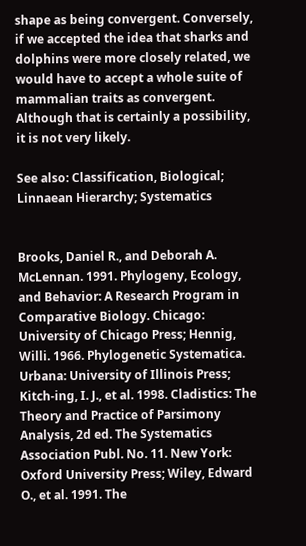shape as being convergent. Conversely, if we accepted the idea that sharks and dolphins were more closely related, we would have to accept a whole suite of mammalian traits as convergent. Although that is certainly a possibility, it is not very likely.

See also: Classification, Biological; Linnaean Hierarchy; Systematics


Brooks, Daniel R., and Deborah A. McLennan. 1991. Phylogeny, Ecology, and Behavior: A Research Program in Comparative Biology. Chicago: University of Chicago Press; Hennig, Willi. 1966. Phylogenetic Systematica. Urbana: University of Illinois Press; Kitch-ing, I. J., et al. 1998. Cladistics: The Theory and Practice of Parsimony Analysis, 2d ed. The Systematics Association Publ. No. 11. New York: Oxford University Press; Wiley, Edward O., et al. 1991. The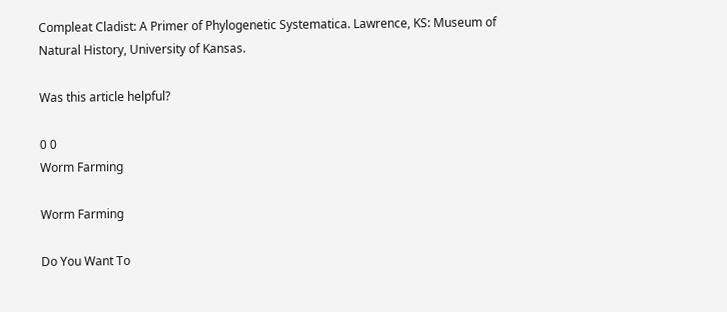Compleat Cladist: A Primer of Phylogenetic Systematica. Lawrence, KS: Museum of Natural History, University of Kansas.

Was this article helpful?

0 0
Worm Farming

Worm Farming

Do You Want To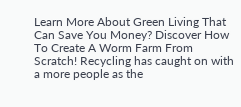Learn More About Green Living That Can Save You Money? Discover How To Create A Worm Farm From Scratch! Recycling has caught on with a more people as the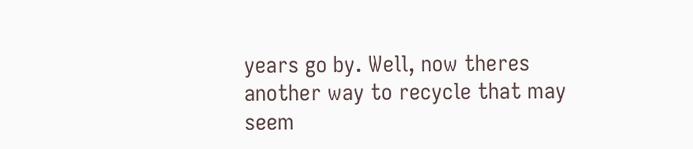years go by. Well, now theres another way to recycle that may seem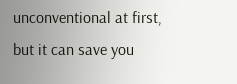unconventional at first, but it can save you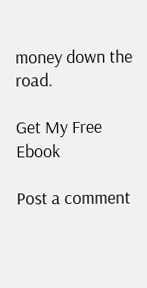money down the road.

Get My Free Ebook

Post a comment